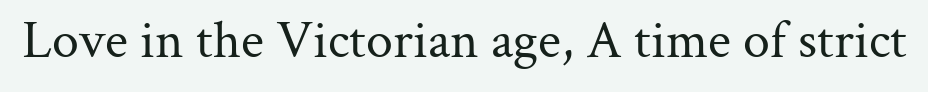Love in the Victorian age, A time of strict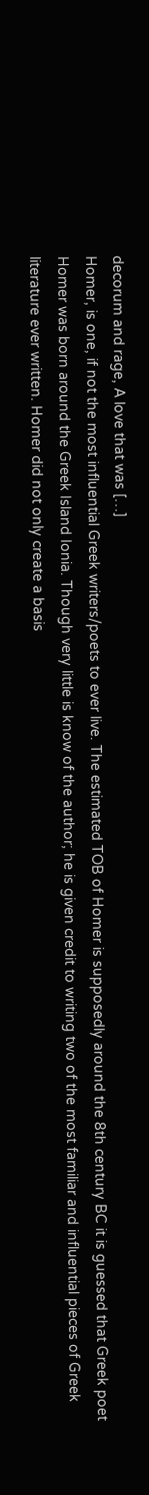decorum and rage, A love that was […]
Homer, is one, if not the most influential Greek writers/poets to ever live. The estimated TOB of Homer is supposedly around the 8th century BC it is guessed that Greek poet Homer was born around the Greek Island Ionia. Though very little is know of the author; he is given credit to writing two of the most familiar and influential pieces of Greek literature ever written. Homer did not only create a basis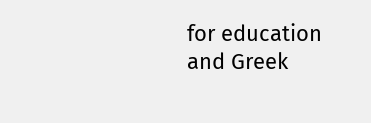for education and Greek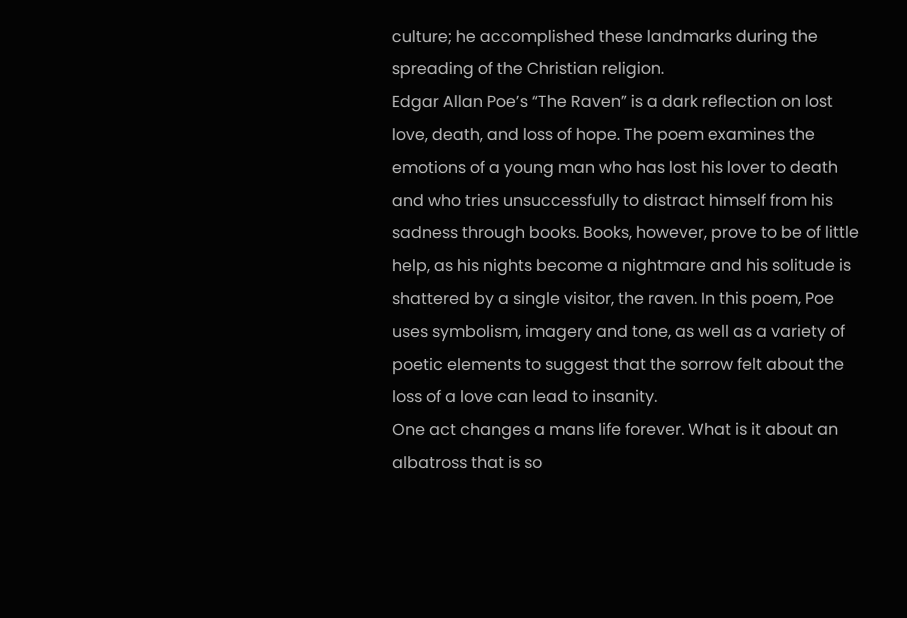culture; he accomplished these landmarks during the spreading of the Christian religion.
Edgar Allan Poe’s “The Raven” is a dark reflection on lost love, death, and loss of hope. The poem examines the emotions of a young man who has lost his lover to death and who tries unsuccessfully to distract himself from his sadness through books. Books, however, prove to be of little help, as his nights become a nightmare and his solitude is shattered by a single visitor, the raven. In this poem, Poe uses symbolism, imagery and tone, as well as a variety of poetic elements to suggest that the sorrow felt about the loss of a love can lead to insanity.
One act changes a mans life forever. What is it about an albatross that is so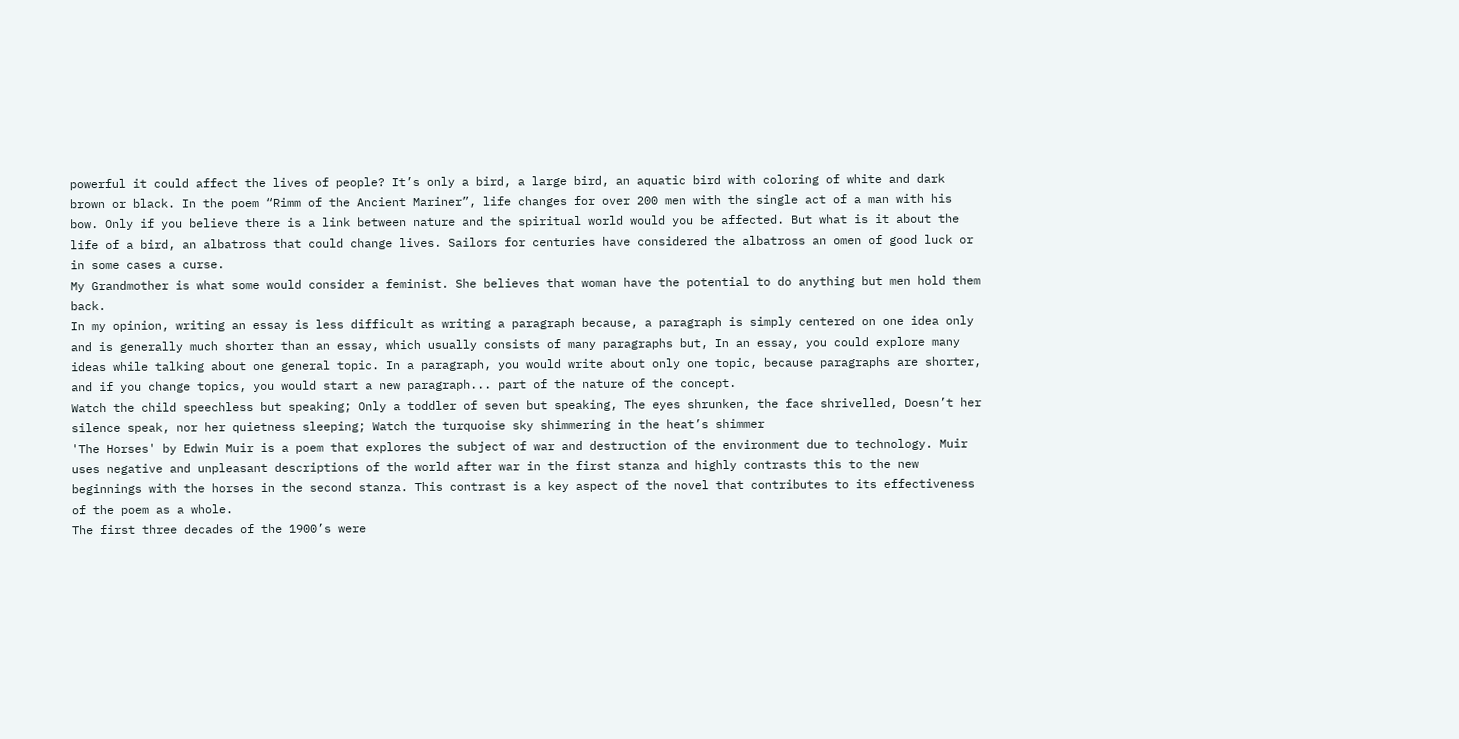powerful it could affect the lives of people? It’s only a bird, a large bird, an aquatic bird with coloring of white and dark brown or black. In the poem “Rimm of the Ancient Mariner”, life changes for over 200 men with the single act of a man with his bow. Only if you believe there is a link between nature and the spiritual world would you be affected. But what is it about the life of a bird, an albatross that could change lives. Sailors for centuries have considered the albatross an omen of good luck or in some cases a curse.
My Grandmother is what some would consider a feminist. She believes that woman have the potential to do anything but men hold them back.
In my opinion, writing an essay is less difficult as writing a paragraph because, a paragraph is simply centered on one idea only and is generally much shorter than an essay, which usually consists of many paragraphs but, In an essay, you could explore many ideas while talking about one general topic. In a paragraph, you would write about only one topic, because paragraphs are shorter, and if you change topics, you would start a new paragraph... part of the nature of the concept.
Watch the child speechless but speaking; Only a toddler of seven but speaking, The eyes shrunken, the face shrivelled, Doesn’t her silence speak, nor her quietness sleeping; Watch the turquoise sky shimmering in the heat’s shimmer
'The Horses' by Edwin Muir is a poem that explores the subject of war and destruction of the environment due to technology. Muir uses negative and unpleasant descriptions of the world after war in the first stanza and highly contrasts this to the new beginnings with the horses in the second stanza. This contrast is a key aspect of the novel that contributes to its effectiveness of the poem as a whole.
The first three decades of the 1900’s were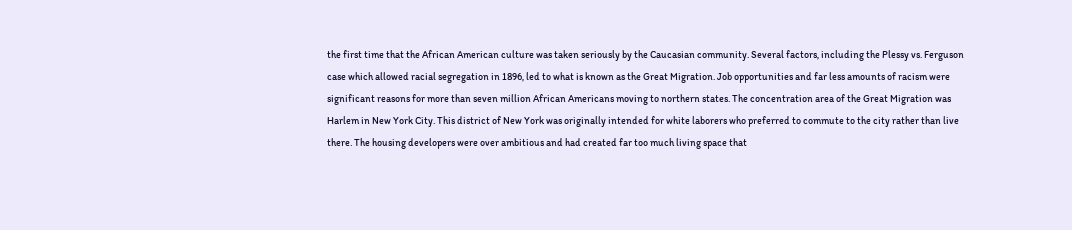the first time that the African American culture was taken seriously by the Caucasian community. Several factors, including the Plessy vs. Ferguson case which allowed racial segregation in 1896, led to what is known as the Great Migration. Job opportunities and far less amounts of racism were significant reasons for more than seven million African Americans moving to northern states. The concentration area of the Great Migration was Harlem in New York City. This district of New York was originally intended for white laborers who preferred to commute to the city rather than live there. The housing developers were over ambitious and had created far too much living space that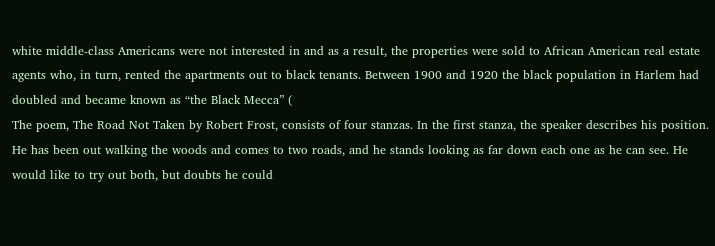white middle-class Americans were not interested in and as a result, the properties were sold to African American real estate agents who, in turn, rented the apartments out to black tenants. Between 1900 and 1920 the black population in Harlem had doubled and became known as “the Black Mecca” (
The poem, The Road Not Taken by Robert Frost, consists of four stanzas. In the first stanza, the speaker describes his position. He has been out walking the woods and comes to two roads, and he stands looking as far down each one as he can see. He would like to try out both, but doubts he could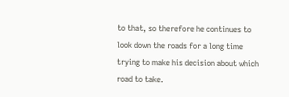to that, so therefore he continues to look down the roads for a long time trying to make his decision about which road to take.